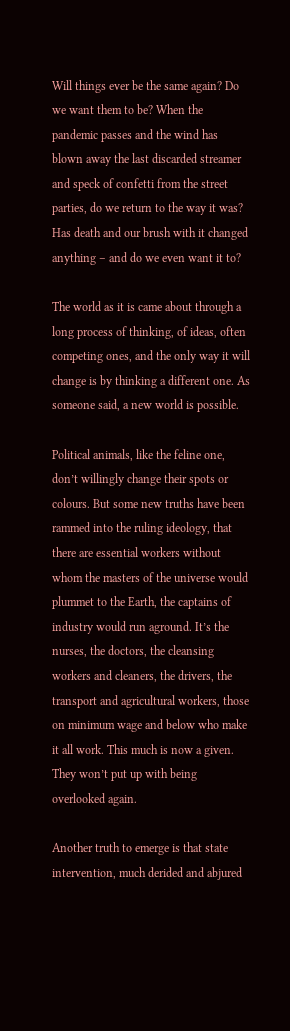Will things ever be the same again? Do we want them to be? When the pandemic passes and the wind has blown away the last discarded streamer and speck of confetti from the street parties, do we return to the way it was? Has death and our brush with it changed anything – and do we even want it to?

The world as it is came about through a long process of thinking, of ideas, often competing ones, and the only way it will change is by thinking a different one. As someone said, a new world is possible.

Political animals, like the feline one, don’t willingly change their spots or colours. But some new truths have been rammed into the ruling ideology, that there are essential workers without whom the masters of the universe would plummet to the Earth, the captains of industry would run aground. It’s the nurses, the doctors, the cleansing workers and cleaners, the drivers, the transport and agricultural workers, those on minimum wage and below who make it all work. This much is now a given. They won’t put up with being overlooked again.

Another truth to emerge is that state intervention, much derided and abjured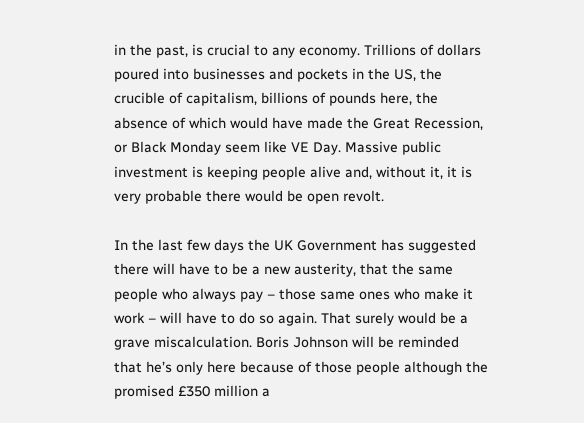in the past, is crucial to any economy. Trillions of dollars poured into businesses and pockets in the US, the crucible of capitalism, billions of pounds here, the absence of which would have made the Great Recession, or Black Monday seem like VE Day. Massive public investment is keeping people alive and, without it, it is very probable there would be open revolt.

In the last few days the UK Government has suggested there will have to be a new austerity, that the same people who always pay – those same ones who make it work – will have to do so again. That surely would be a grave miscalculation. Boris Johnson will be reminded that he’s only here because of those people although the promised £350 million a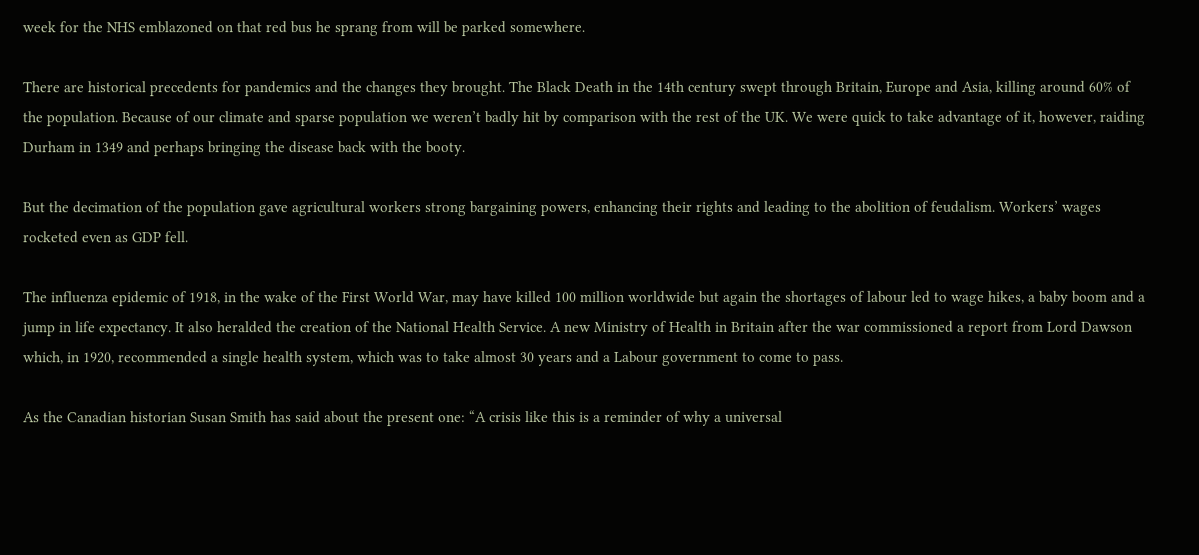week for the NHS emblazoned on that red bus he sprang from will be parked somewhere.

There are historical precedents for pandemics and the changes they brought. The Black Death in the 14th century swept through Britain, Europe and Asia, killing around 60% of the population. Because of our climate and sparse population we weren’t badly hit by comparison with the rest of the UK. We were quick to take advantage of it, however, raiding Durham in 1349 and perhaps bringing the disease back with the booty.

But the decimation of the population gave agricultural workers strong bargaining powers, enhancing their rights and leading to the abolition of feudalism. Workers’ wages rocketed even as GDP fell.

The influenza epidemic of 1918, in the wake of the First World War, may have killed 100 million worldwide but again the shortages of labour led to wage hikes, a baby boom and a jump in life expectancy. It also heralded the creation of the National Health Service. A new Ministry of Health in Britain after the war commissioned a report from Lord Dawson which, in 1920, recommended a single health system, which was to take almost 30 years and a Labour government to come to pass.

As the Canadian historian Susan Smith has said about the present one: “A crisis like this is a reminder of why a universal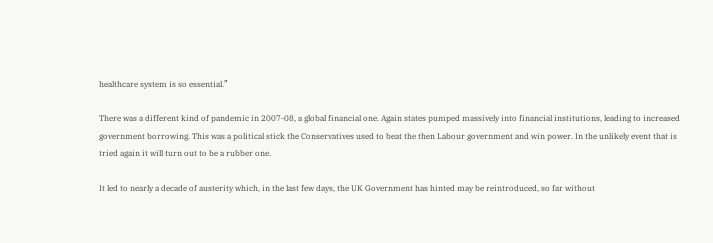healthcare system is so essential.”

There was a different kind of pandemic in 2007-08, a global financial one. Again states pumped massively into financial institutions, leading to increased government borrowing. This was a political stick the Conservatives used to beat the then Labour government and win power. In the unlikely event that is tried again it will turn out to be a rubber one.

It led to nearly a decade of austerity which, in the last few days, the UK Government has hinted may be reintroduced, so far without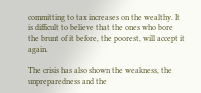committing to tax increases on the wealthy. It is difficult to believe that the ones who bore the brunt of it before, the poorest, will accept it again.

The crisis has also shown the weakness, the unpreparedness and the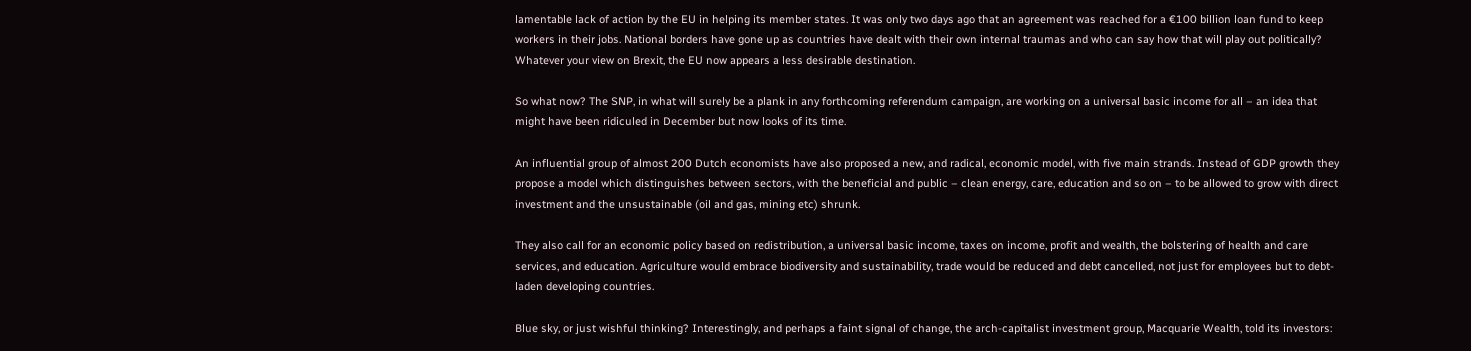lamentable lack of action by the EU in helping its member states. It was only two days ago that an agreement was reached for a €100 billion loan fund to keep workers in their jobs. National borders have gone up as countries have dealt with their own internal traumas and who can say how that will play out politically? Whatever your view on Brexit, the EU now appears a less desirable destination.

So what now? The SNP, in what will surely be a plank in any forthcoming referendum campaign, are working on a universal basic income for all – an idea that might have been ridiculed in December but now looks of its time.

An influential group of almost 200 Dutch economists have also proposed a new, and radical, economic model, with five main strands. Instead of GDP growth they propose a model which distinguishes between sectors, with the beneficial and public – clean energy, care, education and so on – to be allowed to grow with direct investment and the unsustainable (oil and gas, mining etc) shrunk.

They also call for an economic policy based on redistribution, a universal basic income, taxes on income, profit and wealth, the bolstering of health and care services, and education. Agriculture would embrace biodiversity and sustainability, trade would be reduced and debt cancelled, not just for employees but to debt-laden developing countries.

Blue sky, or just wishful thinking? Interestingly, and perhaps a faint signal of change, the arch-capitalist investment group, Macquarie Wealth, told its investors: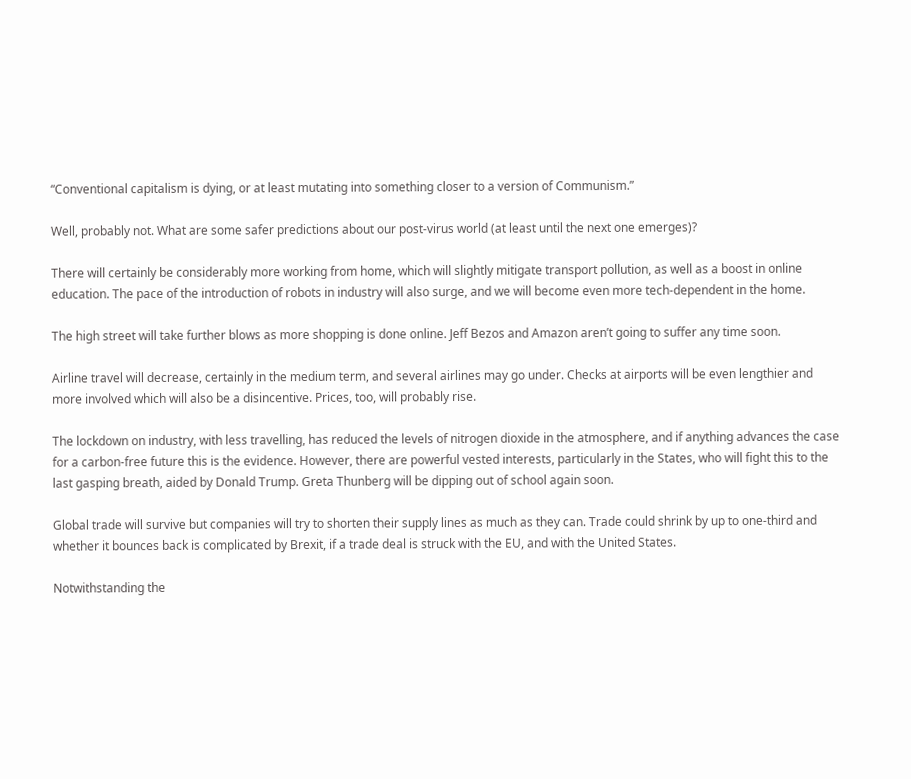“Conventional capitalism is dying, or at least mutating into something closer to a version of Communism.”

Well, probably not. What are some safer predictions about our post-virus world (at least until the next one emerges)?

There will certainly be considerably more working from home, which will slightly mitigate transport pollution, as well as a boost in online education. The pace of the introduction of robots in industry will also surge, and we will become even more tech-dependent in the home.

The high street will take further blows as more shopping is done online. Jeff Bezos and Amazon aren’t going to suffer any time soon.

Airline travel will decrease, certainly in the medium term, and several airlines may go under. Checks at airports will be even lengthier and more involved which will also be a disincentive. Prices, too, will probably rise.

The lockdown on industry, with less travelling, has reduced the levels of nitrogen dioxide in the atmosphere, and if anything advances the case for a carbon-free future this is the evidence. However, there are powerful vested interests, particularly in the States, who will fight this to the last gasping breath, aided by Donald Trump. Greta Thunberg will be dipping out of school again soon.

Global trade will survive but companies will try to shorten their supply lines as much as they can. Trade could shrink by up to one-third and whether it bounces back is complicated by Brexit, if a trade deal is struck with the EU, and with the United States.

Notwithstanding the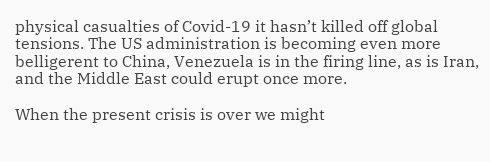physical casualties of Covid-19 it hasn’t killed off global tensions. The US administration is becoming even more belligerent to China, Venezuela is in the firing line, as is Iran, and the Middle East could erupt once more.

When the present crisis is over we might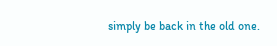simply be back in the old one.